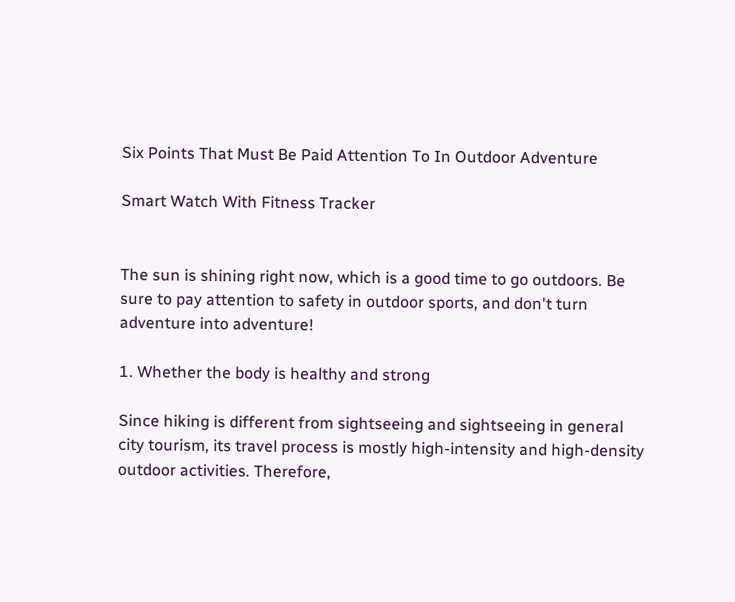Six Points That Must Be Paid Attention To In Outdoor Adventure

Smart Watch With Fitness Tracker


The sun is shining right now, which is a good time to go outdoors. Be sure to pay attention to safety in outdoor sports, and don't turn adventure into adventure!

1. Whether the body is healthy and strong

Since hiking is different from sightseeing and sightseeing in general city tourism, its travel process is mostly high-intensity and high-density outdoor activities. Therefore,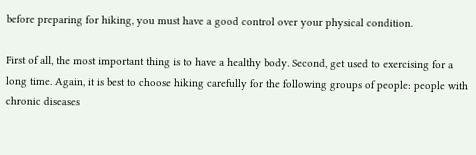before preparing for hiking, you must have a good control over your physical condition.

First of all, the most important thing is to have a healthy body. Second, get used to exercising for a long time. Again, it is best to choose hiking carefully for the following groups of people: people with chronic diseases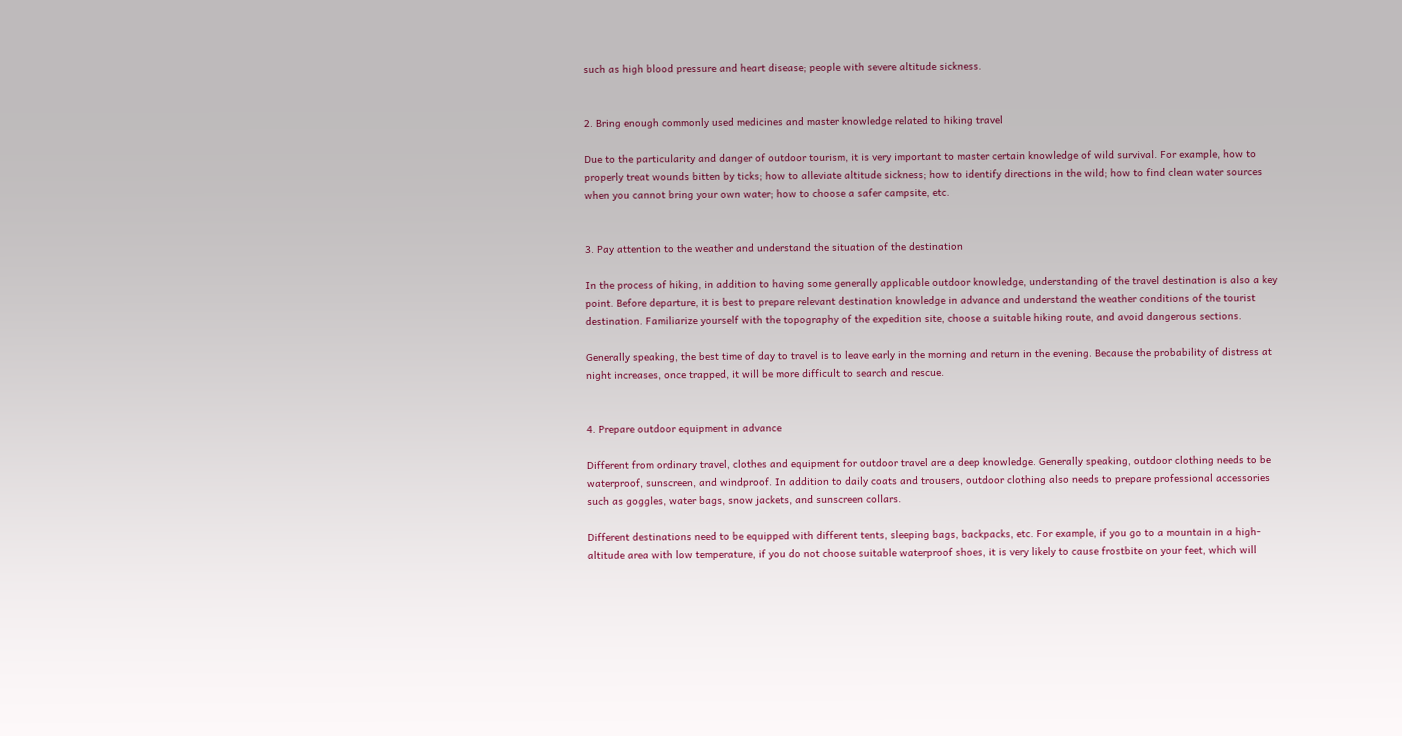such as high blood pressure and heart disease; people with severe altitude sickness.


2. Bring enough commonly used medicines and master knowledge related to hiking travel

Due to the particularity and danger of outdoor tourism, it is very important to master certain knowledge of wild survival. For example, how to properly treat wounds bitten by ticks; how to alleviate altitude sickness; how to identify directions in the wild; how to find clean water sources when you cannot bring your own water; how to choose a safer campsite, etc.


3. Pay attention to the weather and understand the situation of the destination

In the process of hiking, in addition to having some generally applicable outdoor knowledge, understanding of the travel destination is also a key point. Before departure, it is best to prepare relevant destination knowledge in advance and understand the weather conditions of the tourist destination. Familiarize yourself with the topography of the expedition site, choose a suitable hiking route, and avoid dangerous sections.

Generally speaking, the best time of day to travel is to leave early in the morning and return in the evening. Because the probability of distress at night increases, once trapped, it will be more difficult to search and rescue.


4. Prepare outdoor equipment in advance

Different from ordinary travel, clothes and equipment for outdoor travel are a deep knowledge. Generally speaking, outdoor clothing needs to be waterproof, sunscreen, and windproof. In addition to daily coats and trousers, outdoor clothing also needs to prepare professional accessories such as goggles, water bags, snow jackets, and sunscreen collars.

Different destinations need to be equipped with different tents, sleeping bags, backpacks, etc. For example, if you go to a mountain in a high-altitude area with low temperature, if you do not choose suitable waterproof shoes, it is very likely to cause frostbite on your feet, which will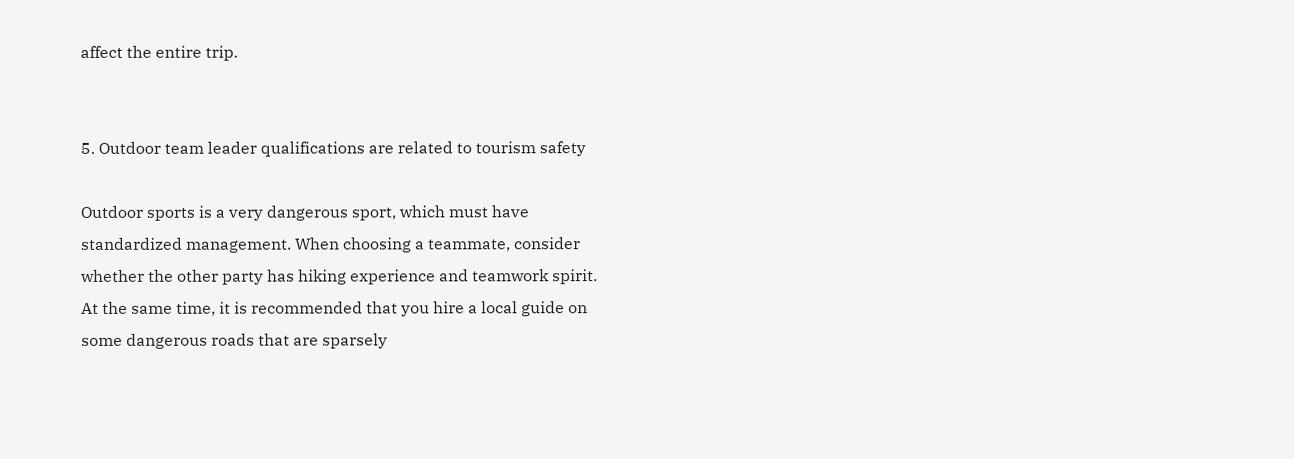affect the entire trip.


5. Outdoor team leader qualifications are related to tourism safety

Outdoor sports is a very dangerous sport, which must have standardized management. When choosing a teammate, consider whether the other party has hiking experience and teamwork spirit. At the same time, it is recommended that you hire a local guide on some dangerous roads that are sparsely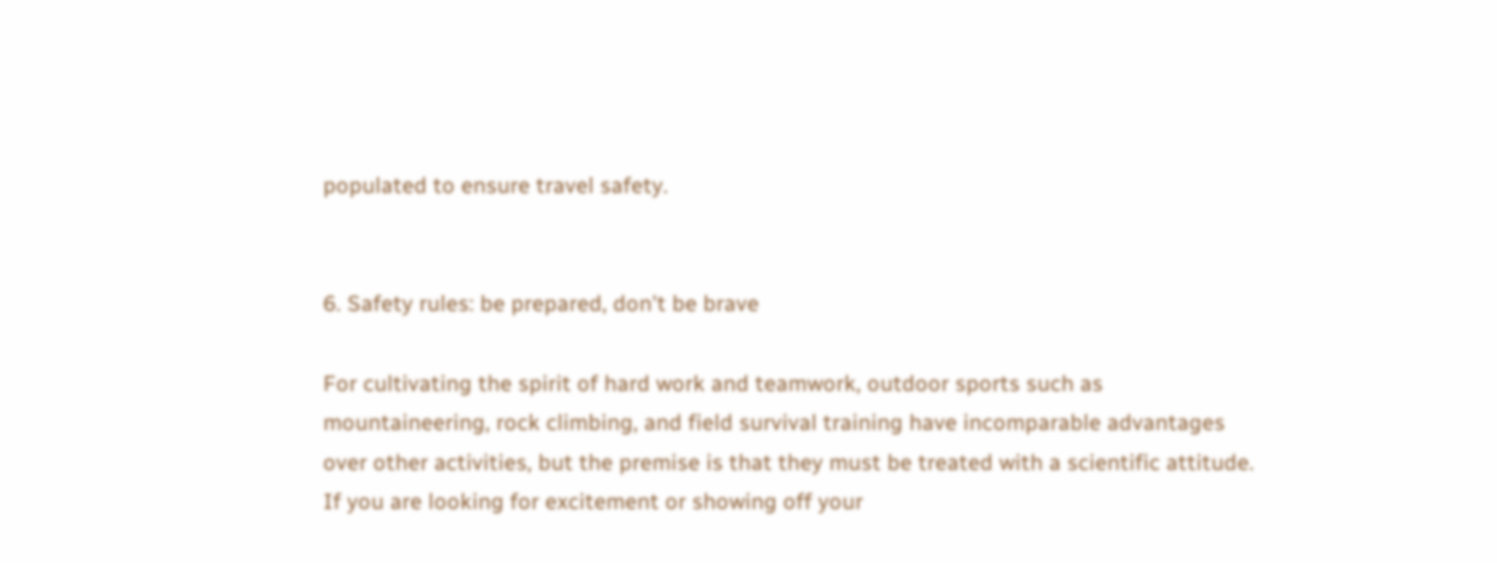populated to ensure travel safety.


6. Safety rules: be prepared, don't be brave

For cultivating the spirit of hard work and teamwork, outdoor sports such as mountaineering, rock climbing, and field survival training have incomparable advantages over other activities, but the premise is that they must be treated with a scientific attitude. If you are looking for excitement or showing off your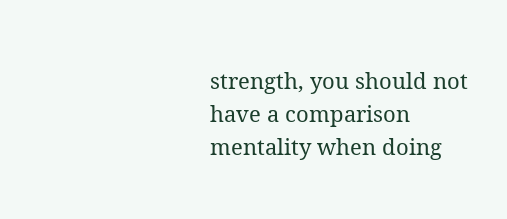strength, you should not have a comparison mentality when doing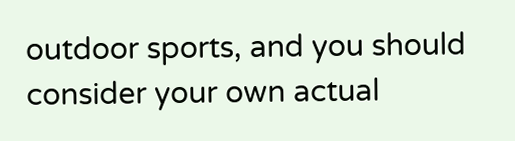outdoor sports, and you should consider your own actual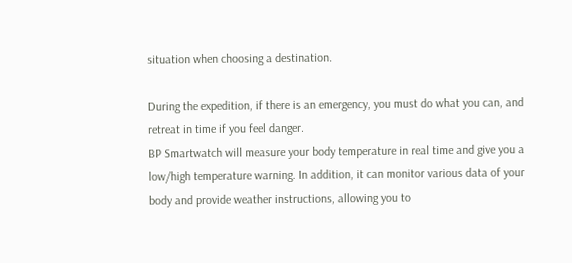situation when choosing a destination.

During the expedition, if there is an emergency, you must do what you can, and retreat in time if you feel danger.
BP Smartwatch will measure your body temperature in real time and give you a low/high temperature warning. In addition, it can monitor various data of your body and provide weather instructions, allowing you to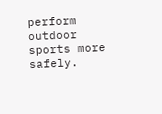perform outdoor sports more safely.